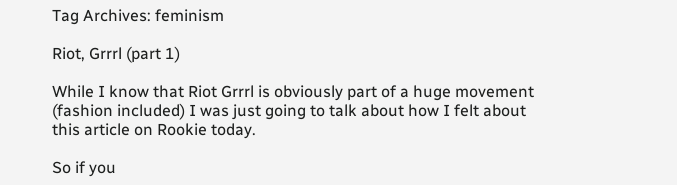Tag Archives: feminism

Riot, Grrrl (part 1)

While I know that Riot Grrrl is obviously part of a huge movement (fashion included) I was just going to talk about how I felt about this article on Rookie today.

So if you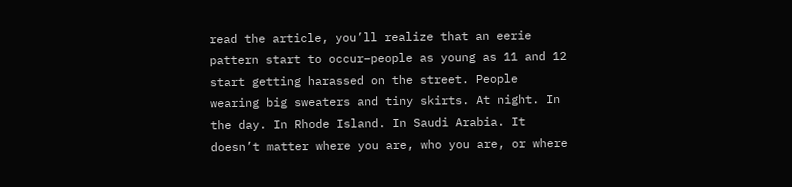read the article, you’ll realize that an eerie pattern start to occur–people as young as 11 and 12 start getting harassed on the street. People wearing big sweaters and tiny skirts. At night. In the day. In Rhode Island. In Saudi Arabia. It doesn’t matter where you are, who you are, or where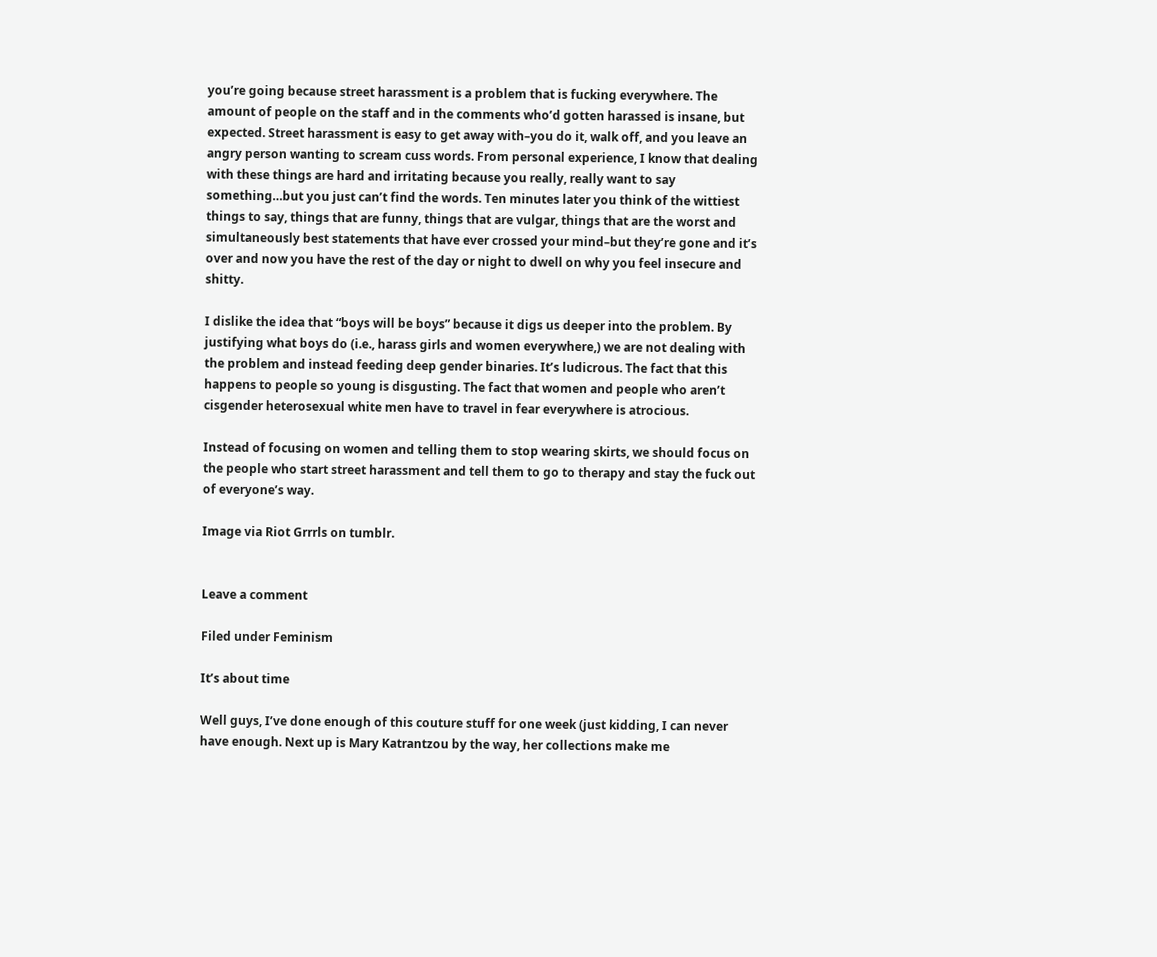you’re going because street harassment is a problem that is fucking everywhere. The amount of people on the staff and in the comments who’d gotten harassed is insane, but expected. Street harassment is easy to get away with–you do it, walk off, and you leave an angry person wanting to scream cuss words. From personal experience, I know that dealing with these things are hard and irritating because you really, really want to say something…but you just can’t find the words. Ten minutes later you think of the wittiest things to say, things that are funny, things that are vulgar, things that are the worst and simultaneously best statements that have ever crossed your mind–but they’re gone and it’s over and now you have the rest of the day or night to dwell on why you feel insecure and shitty.

I dislike the idea that “boys will be boys” because it digs us deeper into the problem. By justifying what boys do (i.e., harass girls and women everywhere,) we are not dealing with the problem and instead feeding deep gender binaries. It’s ludicrous. The fact that this happens to people so young is disgusting. The fact that women and people who aren’t cisgender heterosexual white men have to travel in fear everywhere is atrocious.

Instead of focusing on women and telling them to stop wearing skirts, we should focus on the people who start street harassment and tell them to go to therapy and stay the fuck out of everyone’s way.

Image via Riot Grrrls on tumblr.


Leave a comment

Filed under Feminism

It’s about time

Well guys, I’ve done enough of this couture stuff for one week (just kidding, I can never have enough. Next up is Mary Katrantzou by the way, her collections make me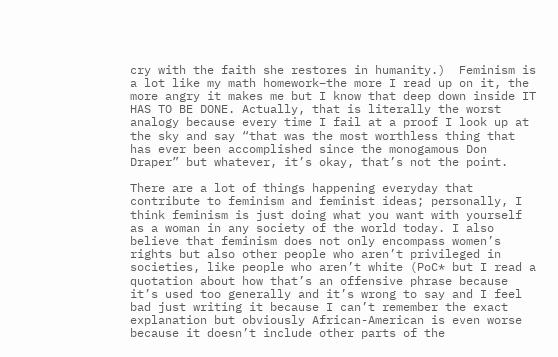cry with the faith she restores in humanity.)  Feminism is a lot like my math homework–the more I read up on it, the more angry it makes me but I know that deep down inside IT HAS TO BE DONE. Actually, that is literally the worst analogy because every time I fail at a proof I look up at the sky and say “that was the most worthless thing that has ever been accomplished since the monogamous Don Draper” but whatever, it’s okay, that’s not the point.

There are a lot of things happening everyday that contribute to feminism and feminist ideas; personally, I think feminism is just doing what you want with yourself as a woman in any society of the world today. I also believe that feminism does not only encompass women’s rights but also other people who aren’t privileged in societies, like people who aren’t white (PoC* but I read a quotation about how that’s an offensive phrase because it’s used too generally and it’s wrong to say and I feel bad just writing it because I can’t remember the exact explanation but obviously African-American is even worse because it doesn’t include other parts of the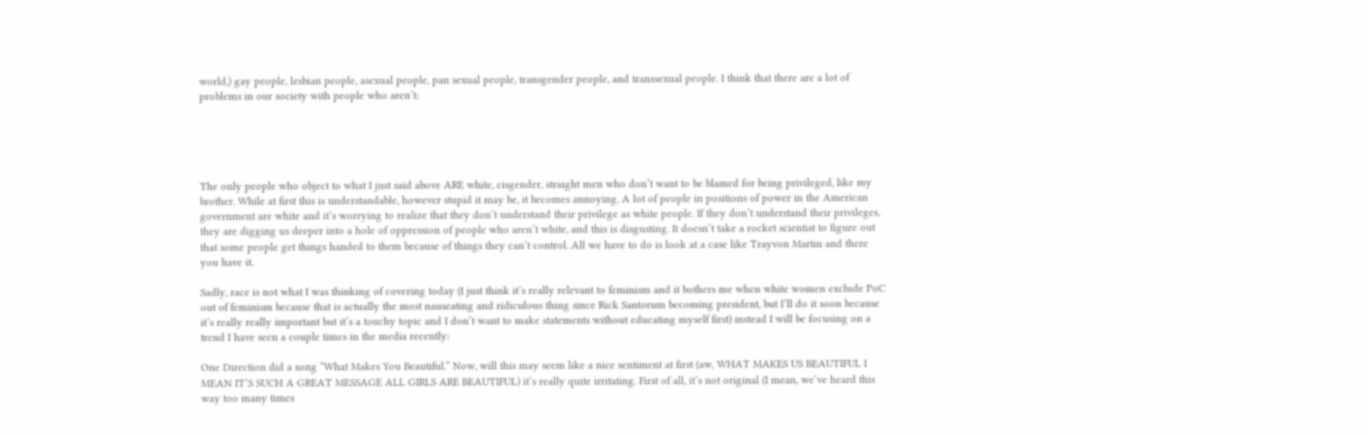world,) gay people, lesbian people, asexual people, pan sexual people, transgender people, and transsexual people. I think that there are a lot of problems in our society with people who aren’t:





The only people who object to what I just said above ARE white, cisgender, straight men who don’t want to be blamed for being privileged, like my brother. While at first this is understandable, however stupid it may be, it becomes annoying. A lot of people in positions of power in the American government are white and it’s worrying to realize that they don’t understand their privilege as white people. If they don’t understand their privileges, they are digging us deeper into a hole of oppression of people who aren’t white, and this is disgusting. It doesn’t take a rocket scientist to figure out that some people get things handed to them because of things they can’t control. All we have to do is look at a case like Trayvon Martin and there you have it.

Sadly, race is not what I was thinking of covering today (I just think it’s really relevant to feminism and it bothers me when white women exclude PoC out of feminism because that is actually the most nauseating and ridiculous thing since Rick Santorum becoming president, but I’ll do it soon because it’s really really important but it’s a touchy topic and I don’t want to make statements without educating myself first) instead I will be focusing on a trend I have seen a couple times in the media recently:

One Direction did a song “What Makes You Beautiful.” Now, will this may seem like a nice sentiment at first (aw, WHAT MAKES US BEAUTIFUL I MEAN IT’S SUCH A GREAT MESSAGE ALL GIRLS ARE BEAUTIFUL) it’s really quite irritating. First of all, it’s not original (I mean, we’ve heard this way too many times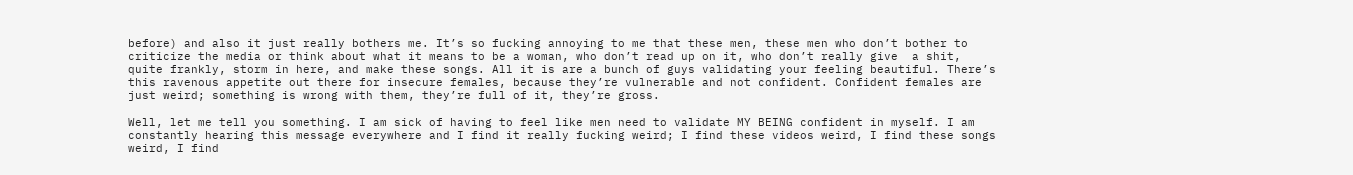before) and also it just really bothers me. It’s so fucking annoying to me that these men, these men who don’t bother to criticize the media or think about what it means to be a woman, who don’t read up on it, who don’t really give  a shit, quite frankly, storm in here, and make these songs. All it is are a bunch of guys validating your feeling beautiful. There’s this ravenous appetite out there for insecure females, because they’re vulnerable and not confident. Confident females are just weird; something is wrong with them, they’re full of it, they’re gross.

Well, let me tell you something. I am sick of having to feel like men need to validate MY BEING confident in myself. I am constantly hearing this message everywhere and I find it really fucking weird; I find these videos weird, I find these songs weird, I find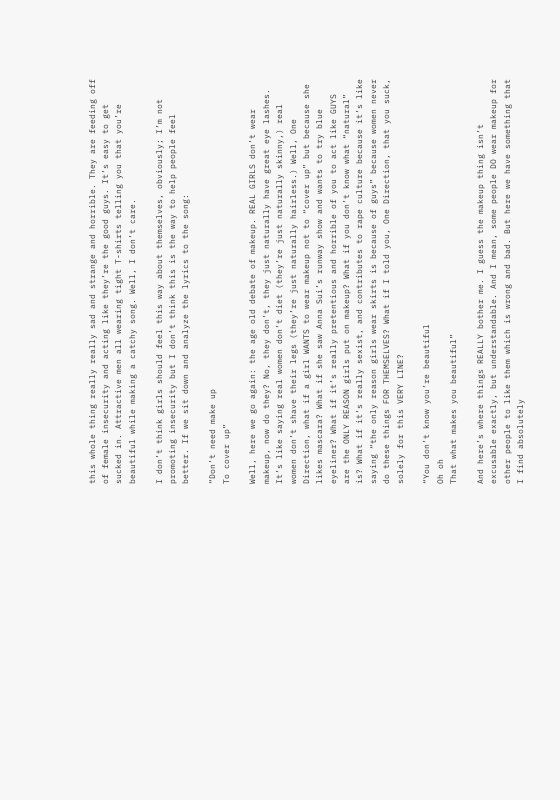this whole thing really really sad and strange and horrible. They are feeding off of female insecurity and acting like they’re the good guys. It’s easy to get sucked in. Attractive men all wearing tight T-shirts telling you that you’re beautiful while making a catchy song. Well, I don’t care.

I don’t think girls should feel this way about themselves, obviously; I’m not promoting insecurity but I don’t think this is the way to help people feel better. If we sit down and analyze the lyrics to the song:

“Don’t need make up
To cover up”

Well, here we go again: the age old debate of makeup. REAL GIRLS don’t wear makeup, now do they? No, they don’t, they just naturally have great eye lashes. It’s like saying real women don’t diet (they’re just naturally skinny,) real women don’t shave their legs (they’re just naturally hairless.) Well, One Direction, what if a girl WANTS to wear makeup not to “cover up” but because she likes mascara? What if she saw Anna Sui’s runway show and wants to try blue eyeliner? What if it’s really pretentious and horrible of you to act like GUYS are the ONLY REASON girls put on makeup? What if you don’t know what “natural” is? What if it’s really sexist, and contributes to rape culture because it’s like saying “the only reason girls wear skirts is because of guys” because women never do these things FOR THEMSELVES? What if I told you, One Direction, that you suck, solely for this VERY LINE?

“You don’t know you’re beautiful
Oh oh
That what makes you beautiful”

And here’s where things REALLY bother me. I guess the makeup thing isn’t excusable exactly, but understandable. And I mean, some people DO wear makeup for other people to like them which is wrong and bad. But here we have something that I find absolutely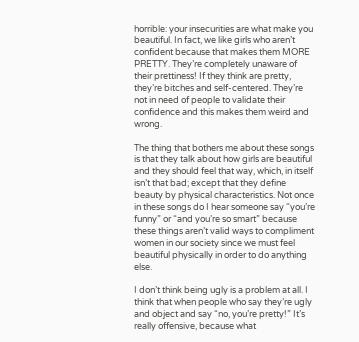horrible: your insecurities are what make you beautiful. In fact, we like girls who aren’t confident because that makes them MORE PRETTY. They’re completely unaware of their prettiness! If they think are pretty, they’re bitches and self-centered. They’re not in need of people to validate their confidence and this makes them weird and wrong.

The thing that bothers me about these songs is that they talk about how girls are beautiful and they should feel that way, which, in itself isn’t that bad; except that they define beauty by physical characteristics. Not once in these songs do I hear someone say “you’re funny” or “and you’re so smart” because these things aren’t valid ways to compliment women in our society since we must feel beautiful physically in order to do anything else.

I don’t think being ugly is a problem at all. I think that when people who say they’re ugly and object and say “no, you’re pretty!” It’s really offensive, because what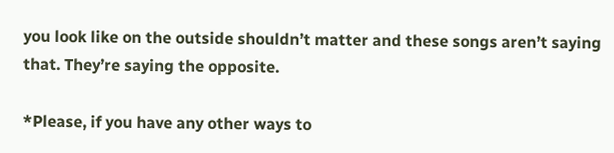you look like on the outside shouldn’t matter and these songs aren’t saying that. They’re saying the opposite.

*Please, if you have any other ways to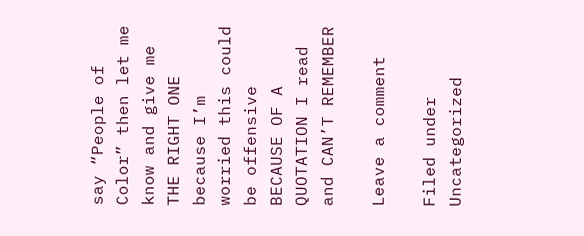say “People of Color” then let me know and give me THE RIGHT ONE because I’m worried this could be offensive BECAUSE OF A QUOTATION I read and CAN’T REMEMBER

Leave a comment

Filed under Uncategorized